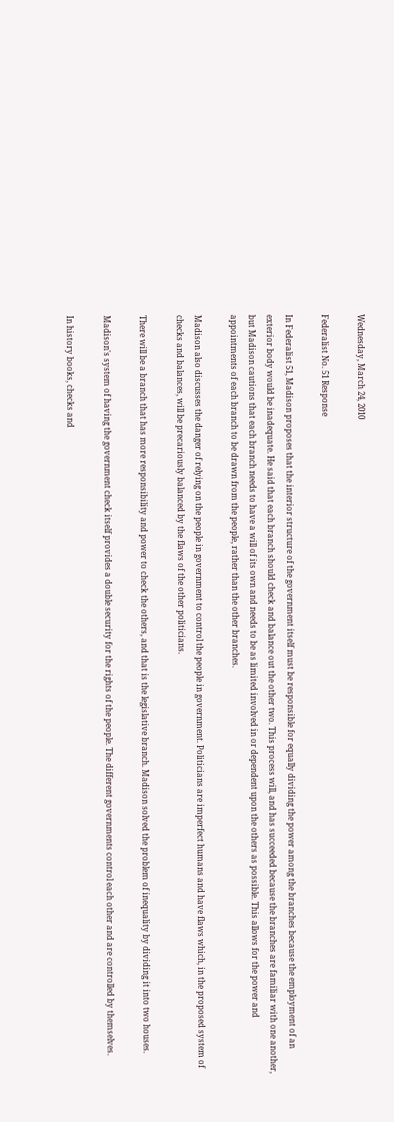Wednesday, March 24, 2010

Federalist No. 51 Response

In Federalist 51, Madison proposes that the interior structure of the government itself must be responsible for equally dividing the power among the branches because the employment of an exterior body would be inadequate. He said that each branch should check and balance out the other two. This process will, and has succeeded because the branches are familiar with one another, but Madison cautions that each branch needs to have a will of its own and needs to be as limited involved in or dependent upon the others as possible. This allows for the power and appointments of each branch to be drawn from the people, rather than the other branches.

Madison also discusses the danger of relying on the people in government to control the people in government. Politicians are imperfect humans and have flaws which, in the proposed system of checks and balances, will be precariously balanced by the flaws of the other politicians.

There will be a branch that has more responsibility and power to check the others, and that is the legislative branch. Madison solved the problem of inequality by dividing it into two houses.

Madison's system of having the government check itself provides a double security for the rights of the people. The different governments control each other and are controlled by themselves.

In history books, checks and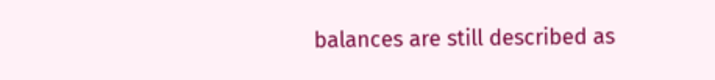balances are still described as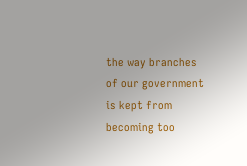the way branches of our government is kept from becoming too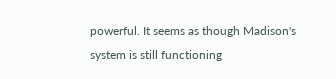powerful. It seems as though Madison's system is still functioning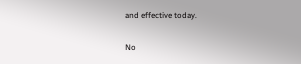and effective today.

No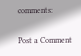comments:

Post a Comment